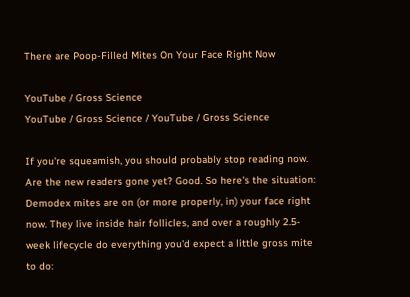There are Poop-Filled Mites On Your Face Right Now

YouTube / Gross Science
YouTube / Gross Science / YouTube / Gross Science

If you're squeamish, you should probably stop reading now. Are the new readers gone yet? Good. So here's the situation: Demodex mites are on (or more properly, in) your face right now. They live inside hair follicles, and over a roughly 2.5-week lifecycle do everything you'd expect a little gross mite to do: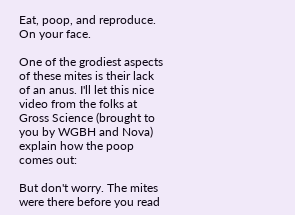Eat, poop, and reproduce. On your face.

One of the grodiest aspects of these mites is their lack of an anus. I'll let this nice video from the folks at Gross Science (brought to you by WGBH and Nova) explain how the poop comes out:

But don't worry. The mites were there before you read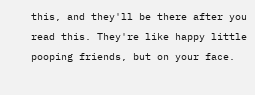this, and they'll be there after you read this. They're like happy little pooping friends, but on your face.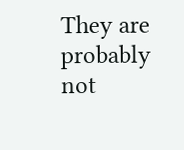They are probably not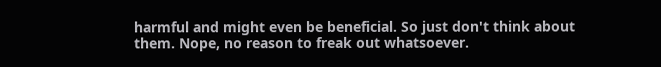harmful and might even be beneficial. So just don't think about them. Nope, no reason to freak out whatsoever.